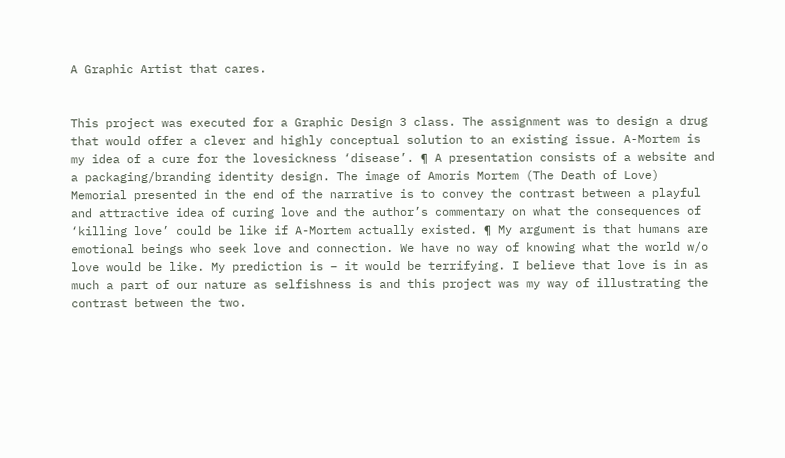A Graphic Artist that cares.


This project was executed for a Graphic Design 3 class. The assignment was to design a drug that would offer a clever and highly conceptual solution to an existing issue. A-Mortem is my idea of a cure for the lovesickness ‘disease’. ¶ A presentation consists of a website and a packaging/branding identity design. The image of Amoris Mortem (The Death of Love) Memorial presented in the end of the narrative is to convey the contrast between a playful and attractive idea of curing love and the author’s commentary on what the consequences of ‘killing love’ could be like if A-Mortem actually existed. ¶ My argument is that humans are emotional beings who seek love and connection. We have no way of knowing what the world w/o love would be like. My prediction is – it would be terrifying. I believe that love is in as much a part of our nature as selfishness is and this project was my way of illustrating the contrast between the two.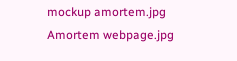mockup amortem.jpg
Amortem webpage.jpg